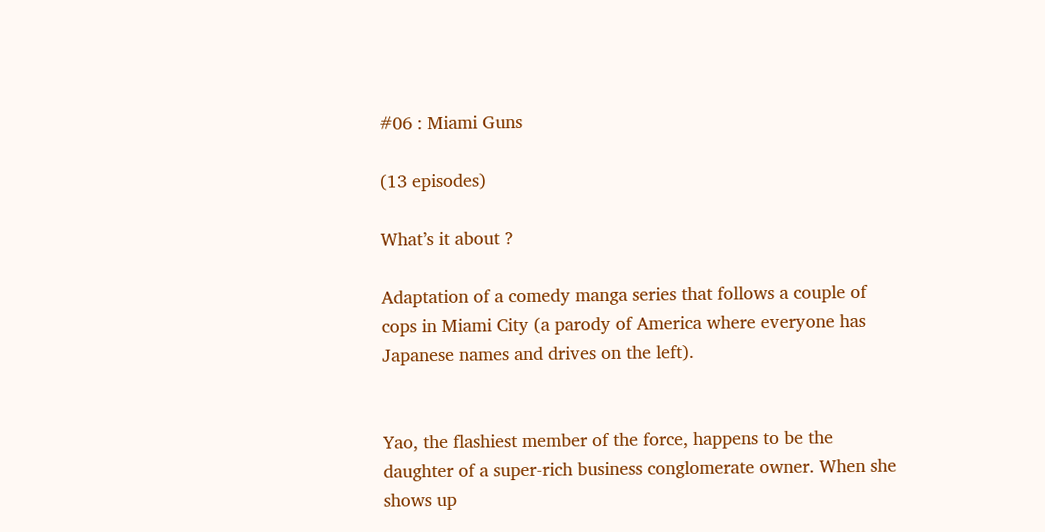#06 : Miami Guns

(13 episodes)

What’s it about ?

Adaptation of a comedy manga series that follows a couple of cops in Miami City (a parody of America where everyone has Japanese names and drives on the left).


Yao, the flashiest member of the force, happens to be the daughter of a super-rich business conglomerate owner. When she shows up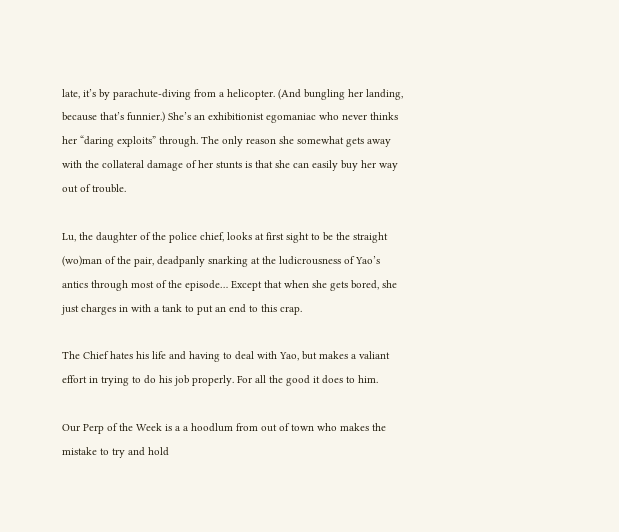late, it’s by parachute-diving from a helicopter. (And bungling her landing, because that’s funnier.) She’s an exhibitionist egomaniac who never thinks her “daring exploits” through. The only reason she somewhat gets away with the collateral damage of her stunts is that she can easily buy her way out of trouble.

Lu, the daughter of the police chief, looks at first sight to be the straight (wo)man of the pair, deadpanly snarking at the ludicrousness of Yao’s antics through most of the episode… Except that when she gets bored, she just charges in with a tank to put an end to this crap.

The Chief hates his life and having to deal with Yao, but makes a valiant effort in trying to do his job properly. For all the good it does to him.

Our Perp of the Week is a a hoodlum from out of town who makes the mistake to try and hold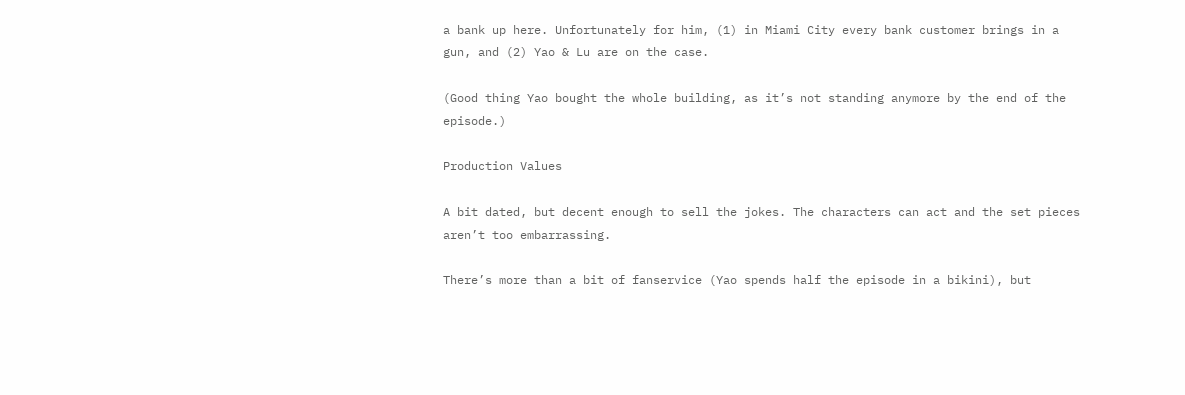a bank up here. Unfortunately for him, (1) in Miami City every bank customer brings in a gun, and (2) Yao & Lu are on the case.

(Good thing Yao bought the whole building, as it’s not standing anymore by the end of the episode.)

Production Values

A bit dated, but decent enough to sell the jokes. The characters can act and the set pieces aren’t too embarrassing.

There’s more than a bit of fanservice (Yao spends half the episode in a bikini), but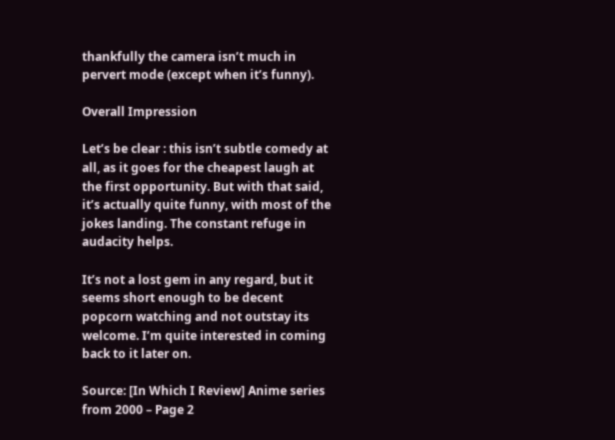thankfully the camera isn’t much in pervert mode (except when it’s funny).

Overall Impression

Let’s be clear : this isn’t subtle comedy at all, as it goes for the cheapest laugh at the first opportunity. But with that said, it’s actually quite funny, with most of the jokes landing. The constant refuge in audacity helps.

It’s not a lost gem in any regard, but it seems short enough to be decent popcorn watching and not outstay its welcome. I’m quite interested in coming back to it later on.

Source: [In Which I Review] Anime series from 2000 – Page 2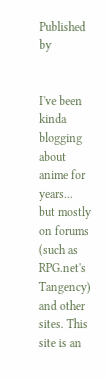Published by


I've been kinda blogging about anime for years... but mostly on forums (such as RPG.net's Tangency) and other sites. This site is an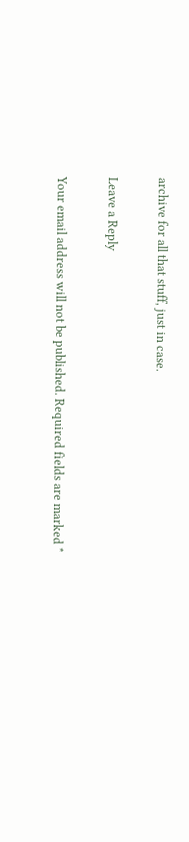archive for all that stuff, just in case.

Leave a Reply

Your email address will not be published. Required fields are marked *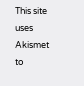This site uses Akismet to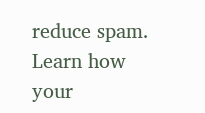reduce spam. Learn how your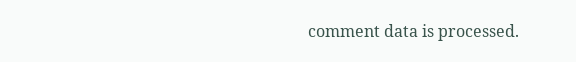comment data is processed.